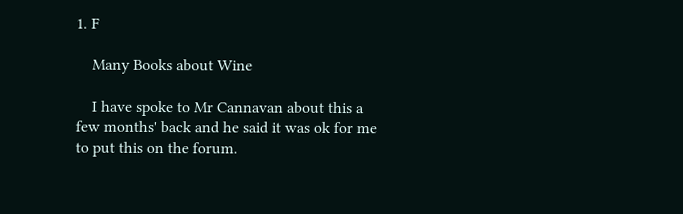1. F

    Many Books about Wine

    I have spoke to Mr Cannavan about this a few months' back and he said it was ok for me to put this on the forum.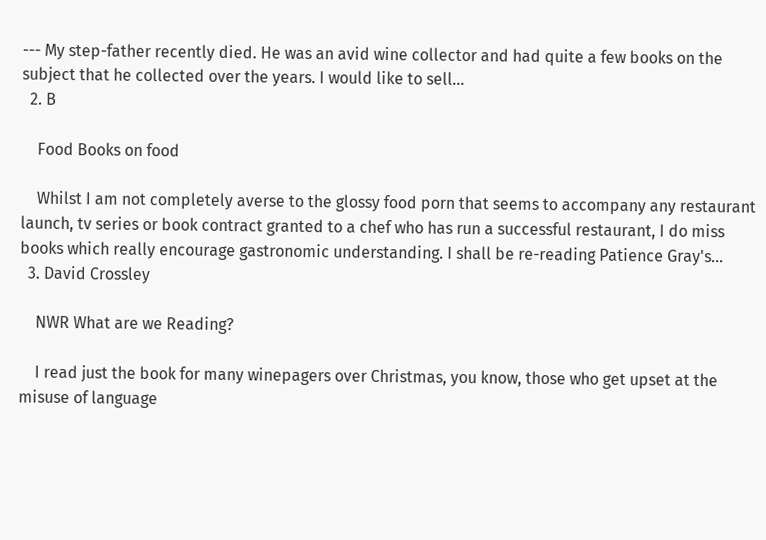--- My step-father recently died. He was an avid wine collector and had quite a few books on the subject that he collected over the years. I would like to sell...
  2. B

    Food Books on food

    Whilst I am not completely averse to the glossy food porn that seems to accompany any restaurant launch, tv series or book contract granted to a chef who has run a successful restaurant, I do miss books which really encourage gastronomic understanding. I shall be re-reading Patience Gray's...
  3. David Crossley

    NWR What are we Reading?

    I read just the book for many winepagers over Christmas, you know, those who get upset at the misuse of language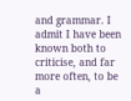and grammar. I admit I have been known both to criticise, and far more often, to be a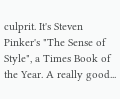culprit. It's Steven Pinker's "The Sense of Style", a Times Book of the Year. A really good...